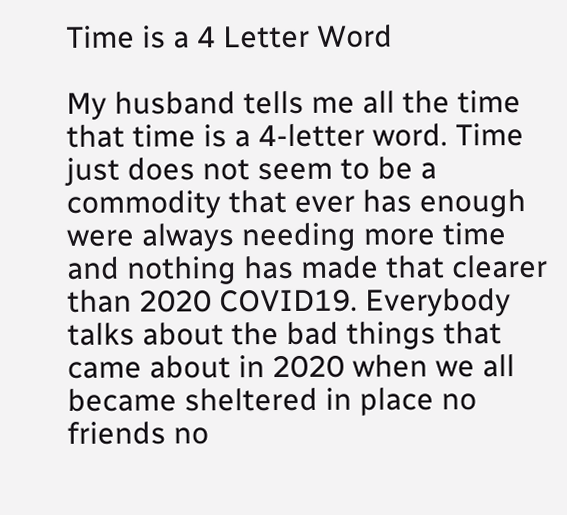Time is a 4 Letter Word

My husband tells me all the time that time is a 4-letter word. Time just does not seem to be a commodity that ever has enough were always needing more time and nothing has made that clearer than 2020 COVID19. Everybody talks about the bad things that came about in 2020 when we all became sheltered in place no friends no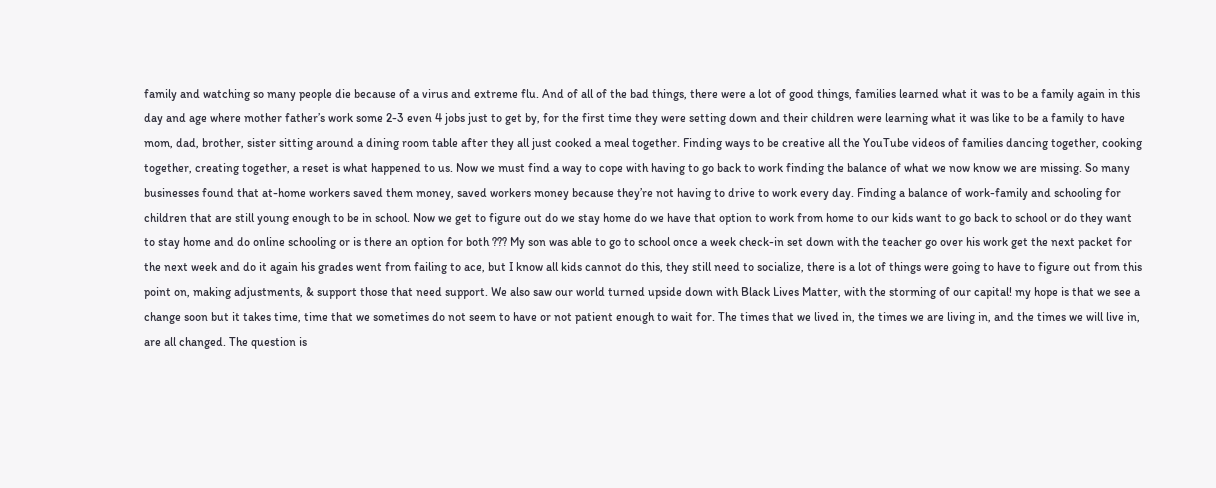family and watching so many people die because of a virus and extreme flu. And of all of the bad things, there were a lot of good things, families learned what it was to be a family again in this day and age where mother father’s work some 2-3 even 4 jobs just to get by, for the first time they were setting down and their children were learning what it was like to be a family to have mom, dad, brother, sister sitting around a dining room table after they all just cooked a meal together. Finding ways to be creative all the YouTube videos of families dancing together, cooking together, creating together, a reset is what happened to us. Now we must find a way to cope with having to go back to work finding the balance of what we now know we are missing. So many businesses found that at-home workers saved them money, saved workers money because they’re not having to drive to work every day. Finding a balance of work-family and schooling for children that are still young enough to be in school. Now we get to figure out do we stay home do we have that option to work from home to our kids want to go back to school or do they want to stay home and do online schooling or is there an option for both ??? My son was able to go to school once a week check-in set down with the teacher go over his work get the next packet for the next week and do it again his grades went from failing to ace, but I know all kids cannot do this, they still need to socialize, there is a lot of things were going to have to figure out from this point on, making adjustments, & support those that need support. We also saw our world turned upside down with Black Lives Matter, with the storming of our capital! my hope is that we see a change soon but it takes time, time that we sometimes do not seem to have or not patient enough to wait for. The times that we lived in, the times we are living in, and the times we will live in, are all changed. The question is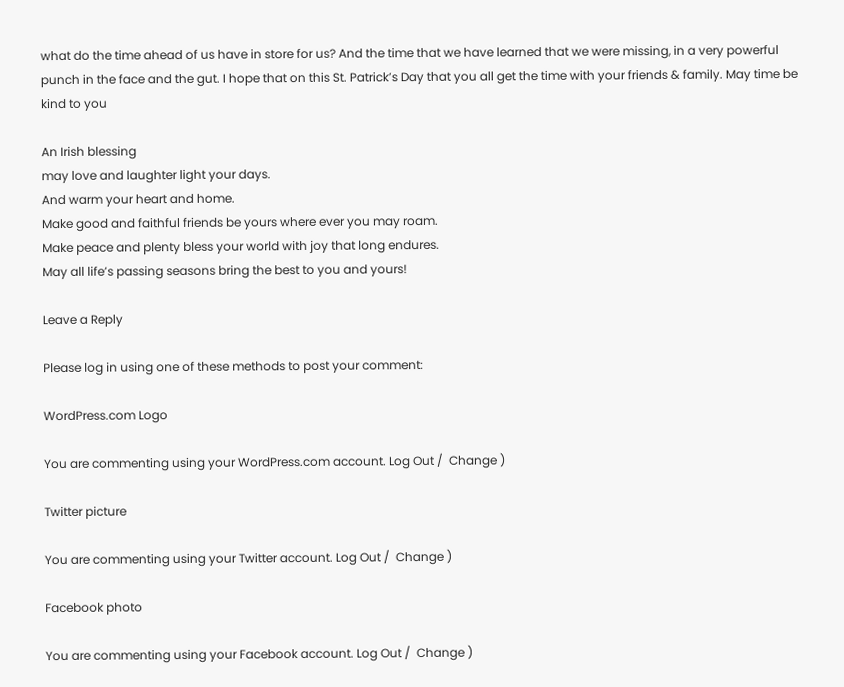what do the time ahead of us have in store for us? And the time that we have learned that we were missing, in a very powerful punch in the face and the gut. I hope that on this St. Patrick’s Day that you all get the time with your friends & family. May time be kind to you

An Irish blessing
may love and laughter light your days.
And warm your heart and home.
Make good and faithful friends be yours where ever you may roam.
Make peace and plenty bless your world with joy that long endures.
May all life’s passing seasons bring the best to you and yours!

Leave a Reply

Please log in using one of these methods to post your comment:

WordPress.com Logo

You are commenting using your WordPress.com account. Log Out /  Change )

Twitter picture

You are commenting using your Twitter account. Log Out /  Change )

Facebook photo

You are commenting using your Facebook account. Log Out /  Change )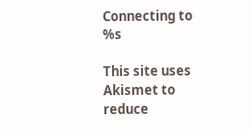Connecting to %s

This site uses Akismet to reduce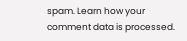spam. Learn how your comment data is processed.